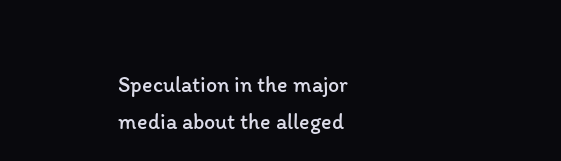Speculation in the major media about the alleged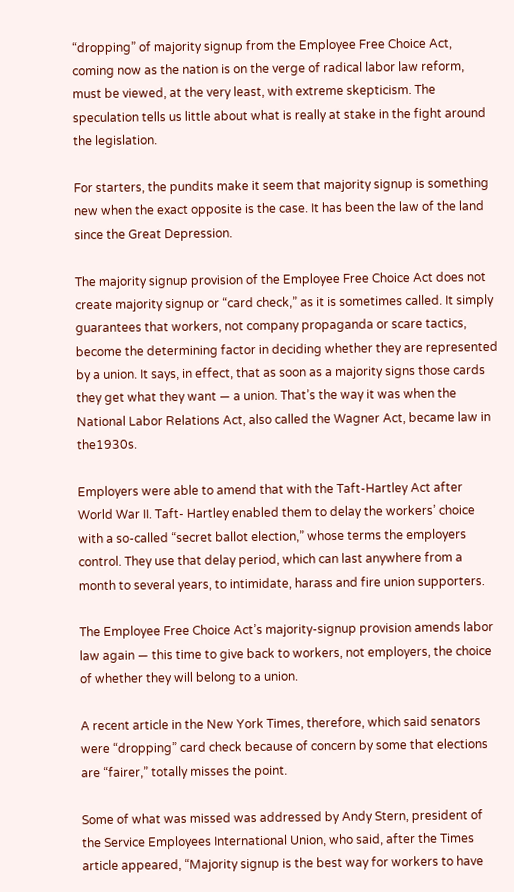“dropping” of majority signup from the Employee Free Choice Act, coming now as the nation is on the verge of radical labor law reform, must be viewed, at the very least, with extreme skepticism. The speculation tells us little about what is really at stake in the fight around the legislation.

For starters, the pundits make it seem that majority signup is something new when the exact opposite is the case. It has been the law of the land since the Great Depression.

The majority signup provision of the Employee Free Choice Act does not create majority signup or “card check,” as it is sometimes called. It simply guarantees that workers, not company propaganda or scare tactics, become the determining factor in deciding whether they are represented by a union. It says, in effect, that as soon as a majority signs those cards they get what they want — a union. That’s the way it was when the National Labor Relations Act, also called the Wagner Act, became law in the1930s.

Employers were able to amend that with the Taft-Hartley Act after World War II. Taft- Hartley enabled them to delay the workers’ choice with a so-called “secret ballot election,” whose terms the employers control. They use that delay period, which can last anywhere from a month to several years, to intimidate, harass and fire union supporters.

The Employee Free Choice Act’s majority-signup provision amends labor law again — this time to give back to workers, not employers, the choice of whether they will belong to a union.

A recent article in the New York Times, therefore, which said senators were “dropping” card check because of concern by some that elections are “fairer,” totally misses the point.

Some of what was missed was addressed by Andy Stern, president of the Service Employees International Union, who said, after the Times article appeared, “Majority signup is the best way for workers to have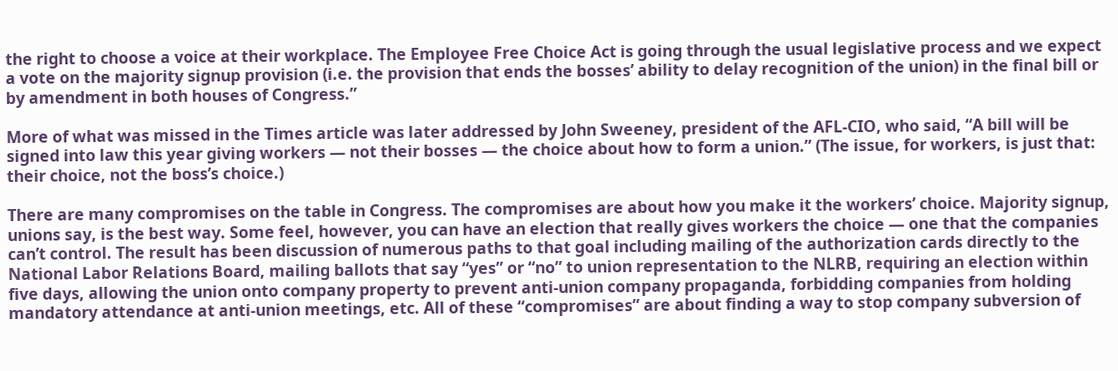the right to choose a voice at their workplace. The Employee Free Choice Act is going through the usual legislative process and we expect a vote on the majority signup provision (i.e. the provision that ends the bosses’ ability to delay recognition of the union) in the final bill or by amendment in both houses of Congress.”

More of what was missed in the Times article was later addressed by John Sweeney, president of the AFL-CIO, who said, “A bill will be signed into law this year giving workers — not their bosses — the choice about how to form a union.” (The issue, for workers, is just that: their choice, not the boss’s choice.)

There are many compromises on the table in Congress. The compromises are about how you make it the workers’ choice. Majority signup, unions say, is the best way. Some feel, however, you can have an election that really gives workers the choice — one that the companies can’t control. The result has been discussion of numerous paths to that goal including mailing of the authorization cards directly to the National Labor Relations Board, mailing ballots that say “yes” or “no” to union representation to the NLRB, requiring an election within five days, allowing the union onto company property to prevent anti-union company propaganda, forbidding companies from holding mandatory attendance at anti-union meetings, etc. All of these “compromises” are about finding a way to stop company subversion of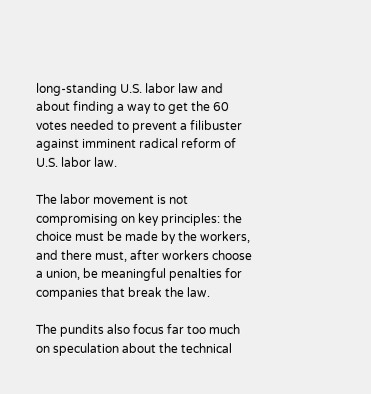long-standing U.S. labor law and about finding a way to get the 60 votes needed to prevent a filibuster against imminent radical reform of U.S. labor law.

The labor movement is not compromising on key principles: the choice must be made by the workers, and there must, after workers choose a union, be meaningful penalties for companies that break the law.

The pundits also focus far too much on speculation about the technical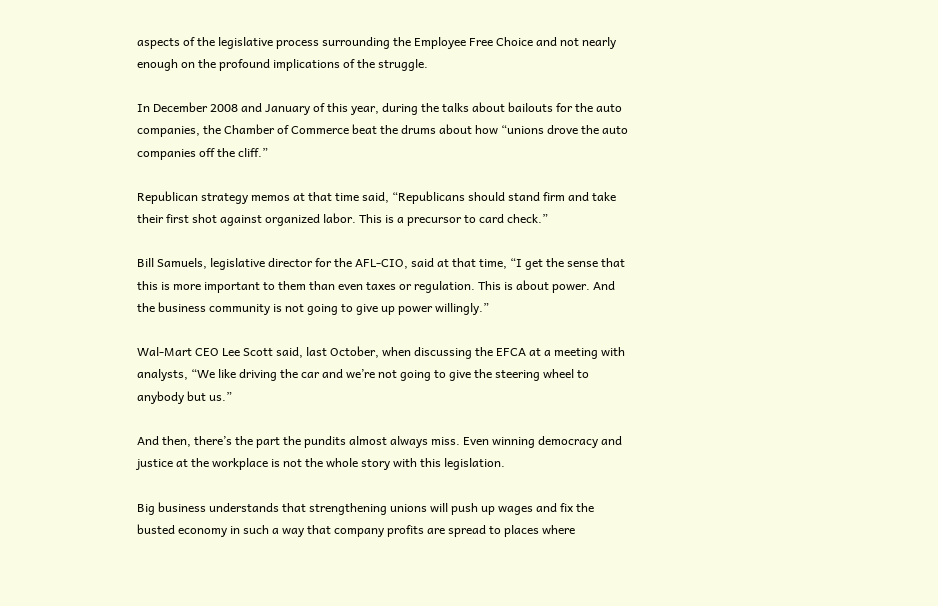aspects of the legislative process surrounding the Employee Free Choice and not nearly enough on the profound implications of the struggle.

In December 2008 and January of this year, during the talks about bailouts for the auto companies, the Chamber of Commerce beat the drums about how “unions drove the auto companies off the cliff.”

Republican strategy memos at that time said, “Republicans should stand firm and take their first shot against organized labor. This is a precursor to card check.”

Bill Samuels, legislative director for the AFL-CIO, said at that time, “I get the sense that this is more important to them than even taxes or regulation. This is about power. And the business community is not going to give up power willingly.”

Wal-Mart CEO Lee Scott said, last October, when discussing the EFCA at a meeting with analysts, “We like driving the car and we’re not going to give the steering wheel to anybody but us.”

And then, there’s the part the pundits almost always miss. Even winning democracy and justice at the workplace is not the whole story with this legislation.

Big business understands that strengthening unions will push up wages and fix the busted economy in such a way that company profits are spread to places where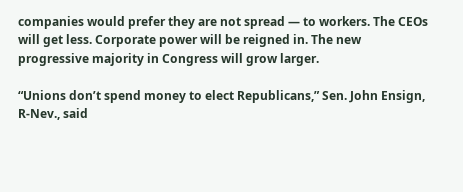companies would prefer they are not spread — to workers. The CEOs will get less. Corporate power will be reigned in. The new progressive majority in Congress will grow larger.

“Unions don’t spend money to elect Republicans,” Sen. John Ensign, R-Nev., said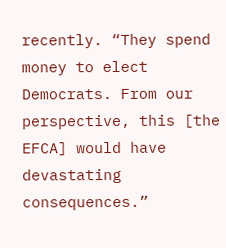recently. “They spend money to elect Democrats. From our perspective, this [the EFCA] would have devastating consequences.”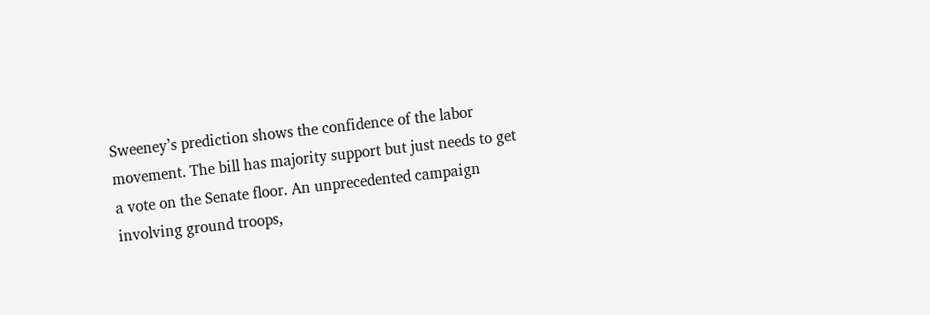Sweeney’s prediction shows the confidence of the labor movement. The bill has majority support but just needs to get a vote on the Senate floor. An unprecedented campaign involving ground troops,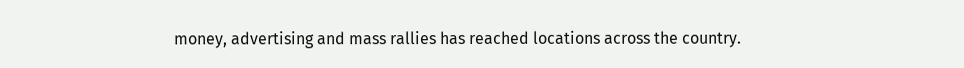money, advertising and mass rallies has reached locations across the country.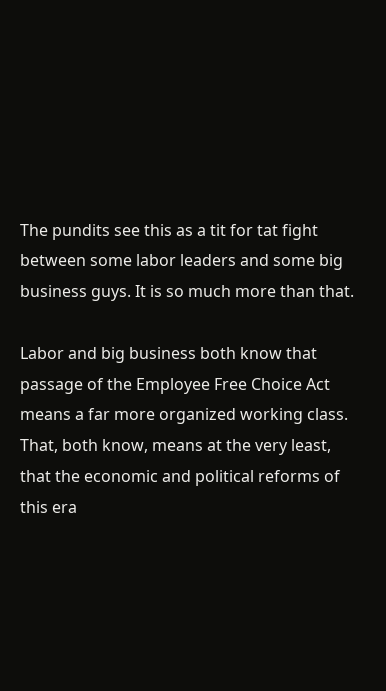The pundits see this as a tit for tat fight between some labor leaders and some big business guys. It is so much more than that.

Labor and big business both know that passage of the Employee Free Choice Act means a far more organized working class. That, both know, means at the very least, that the economic and political reforms of this era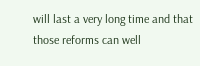will last a very long time and that those reforms can well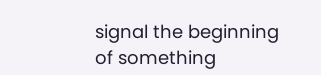signal the beginning of something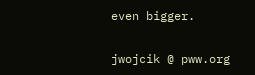even bigger.

jwojcik @ pww.org